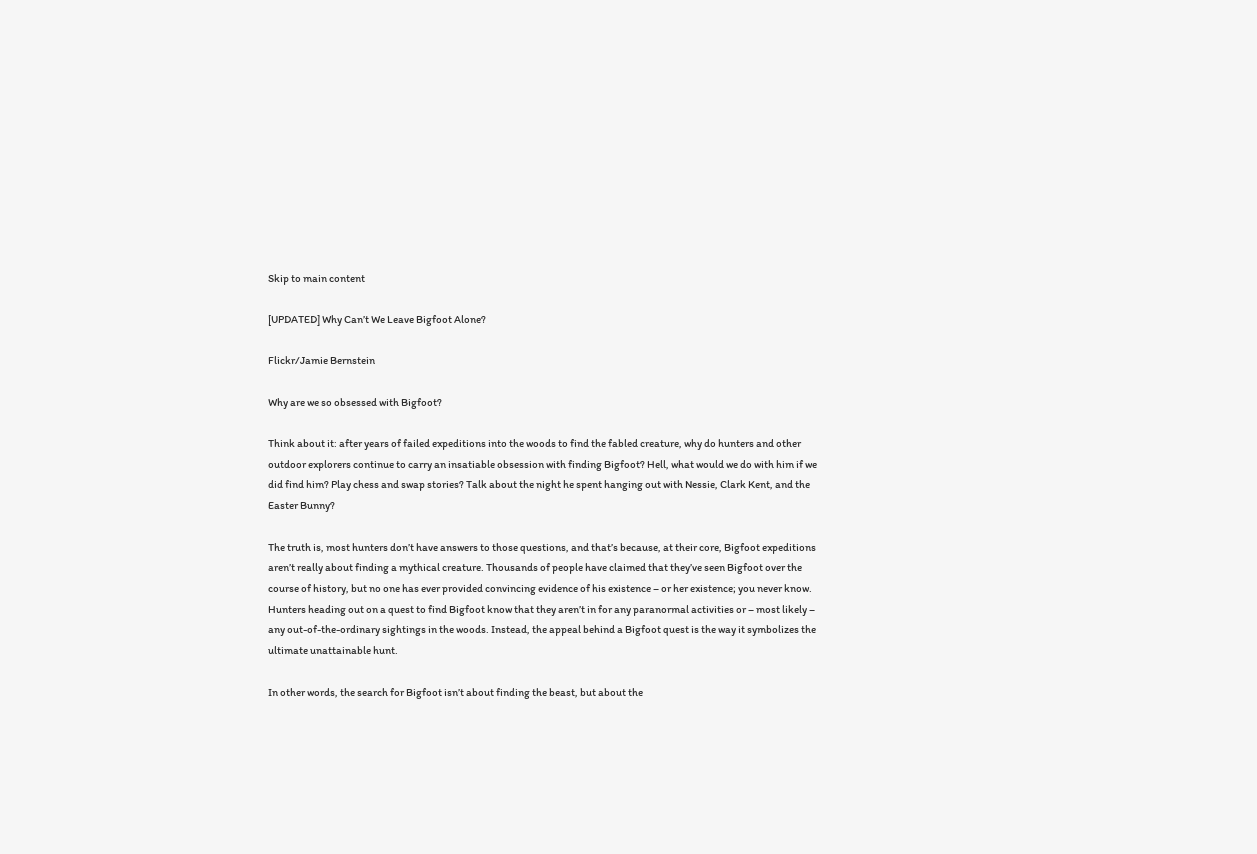Skip to main content

[UPDATED] Why Can’t We Leave Bigfoot Alone?

Flickr/Jamie Bernstein

Why are we so obsessed with Bigfoot?

Think about it: after years of failed expeditions into the woods to find the fabled creature, why do hunters and other outdoor explorers continue to carry an insatiable obsession with finding Bigfoot? Hell, what would we do with him if we did find him? Play chess and swap stories? Talk about the night he spent hanging out with Nessie, Clark Kent, and the Easter Bunny?

The truth is, most hunters don’t have answers to those questions, and that’s because, at their core, Bigfoot expeditions aren’t really about finding a mythical creature. Thousands of people have claimed that they’ve seen Bigfoot over the course of history, but no one has ever provided convincing evidence of his existence – or her existence; you never know. Hunters heading out on a quest to find Bigfoot know that they aren’t in for any paranormal activities or – most likely – any out-of-the-ordinary sightings in the woods. Instead, the appeal behind a Bigfoot quest is the way it symbolizes the ultimate unattainable hunt.

In other words, the search for Bigfoot isn’t about finding the beast, but about the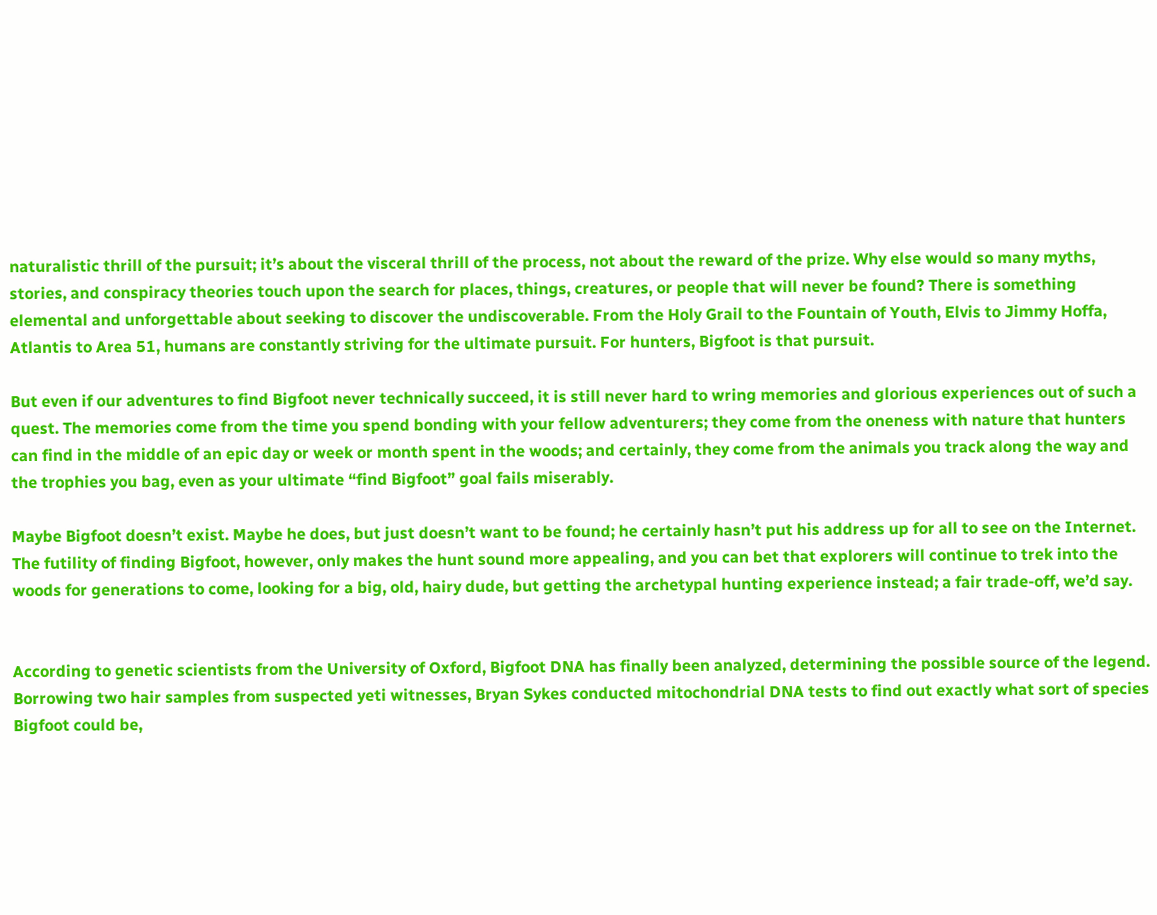naturalistic thrill of the pursuit; it’s about the visceral thrill of the process, not about the reward of the prize. Why else would so many myths, stories, and conspiracy theories touch upon the search for places, things, creatures, or people that will never be found? There is something elemental and unforgettable about seeking to discover the undiscoverable. From the Holy Grail to the Fountain of Youth, Elvis to Jimmy Hoffa, Atlantis to Area 51, humans are constantly striving for the ultimate pursuit. For hunters, Bigfoot is that pursuit.

But even if our adventures to find Bigfoot never technically succeed, it is still never hard to wring memories and glorious experiences out of such a quest. The memories come from the time you spend bonding with your fellow adventurers; they come from the oneness with nature that hunters can find in the middle of an epic day or week or month spent in the woods; and certainly, they come from the animals you track along the way and the trophies you bag, even as your ultimate “find Bigfoot” goal fails miserably.

Maybe Bigfoot doesn’t exist. Maybe he does, but just doesn’t want to be found; he certainly hasn’t put his address up for all to see on the Internet. The futility of finding Bigfoot, however, only makes the hunt sound more appealing, and you can bet that explorers will continue to trek into the woods for generations to come, looking for a big, old, hairy dude, but getting the archetypal hunting experience instead; a fair trade-off, we’d say.


According to genetic scientists from the University of Oxford, Bigfoot DNA has finally been analyzed, determining the possible source of the legend. Borrowing two hair samples from suspected yeti witnesses, Bryan Sykes conducted mitochondrial DNA tests to find out exactly what sort of species Bigfoot could be,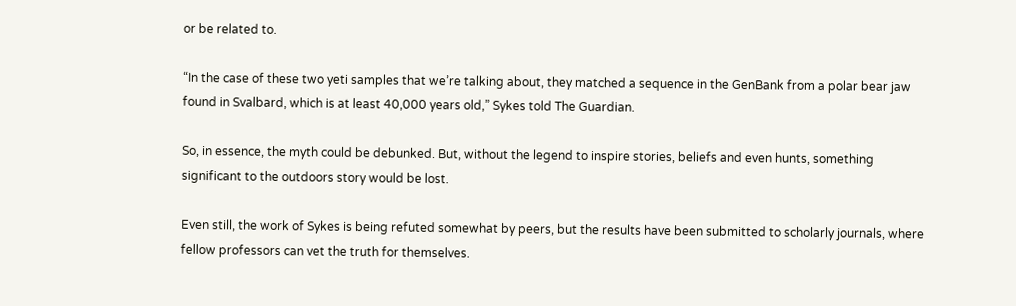or be related to.

“In the case of these two yeti samples that we’re talking about, they matched a sequence in the GenBank from a polar bear jaw found in Svalbard, which is at least 40,000 years old,” Sykes told The Guardian.

So, in essence, the myth could be debunked. But, without the legend to inspire stories, beliefs and even hunts, something significant to the outdoors story would be lost.

Even still, the work of Sykes is being refuted somewhat by peers, but the results have been submitted to scholarly journals, where fellow professors can vet the truth for themselves.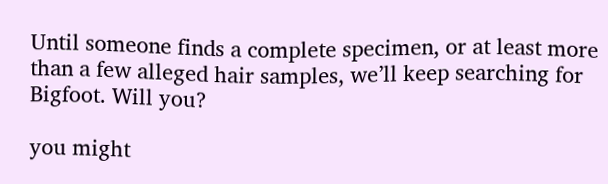Until someone finds a complete specimen, or at least more than a few alleged hair samples, we’ll keep searching for Bigfoot. Will you?

you might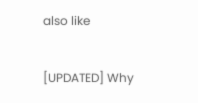also like

[UPDATED] Why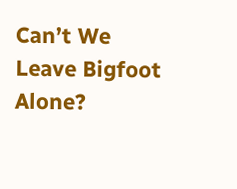Can’t We Leave Bigfoot Alone?